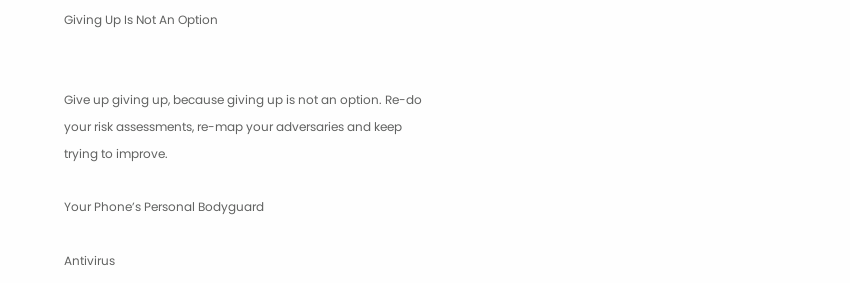Giving Up Is Not An Option


Give up giving up, because giving up is not an option. Re-do your risk assessments, re-map your adversaries and keep trying to improve.

Your Phone’s Personal Bodyguard

Antivirus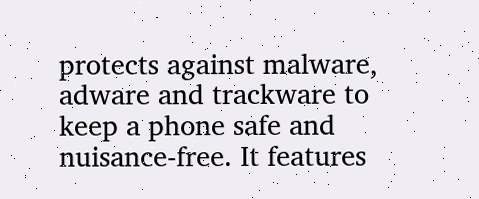protects against malware, adware and trackware to keep a phone safe and nuisance-free. It features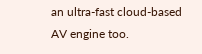an ultra-fast cloud-based AV engine too.